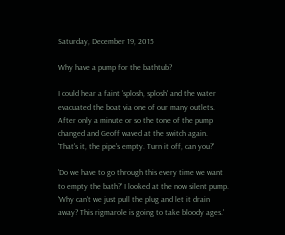Saturday, December 19, 2015

Why have a pump for the bathtub?

I could hear a faint 'splosh, splosh' and the water evacuated the boat via one of our many outlets. After only a minute or so the tone of the pump changed and Geoff waved at the switch again. 'That's it, the pipe's empty. Turn it off, can you?'

'Do we have to go through this every time we want to empty the bath?' I looked at the now silent pump. 'Why can't we just pull the plug and let it drain away? This rigmarole is going to take bloody ages.'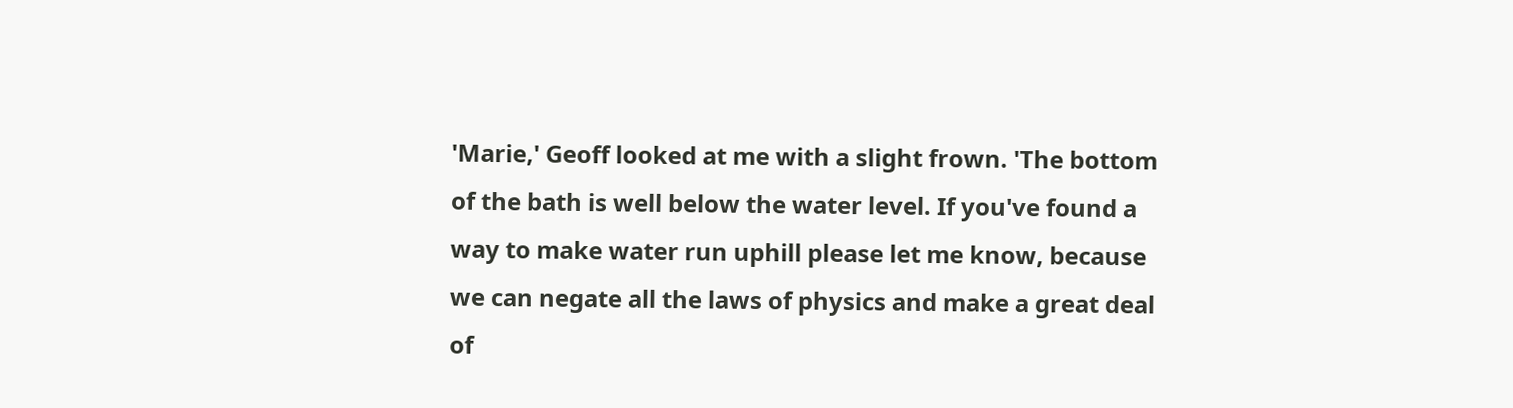'Marie,' Geoff looked at me with a slight frown. 'The bottom of the bath is well below the water level. If you've found a way to make water run uphill please let me know, because we can negate all the laws of physics and make a great deal of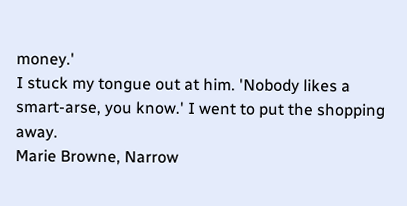money.'
I stuck my tongue out at him. 'Nobody likes a smart-arse, you know.' I went to put the shopping away.
Marie Browne, Narrow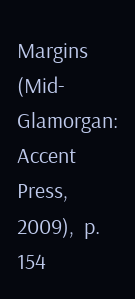Margins (Mid-Glamorgan: Accent Press, 2009),  p. 154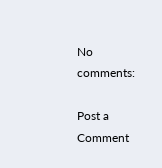No comments:

Post a Comment